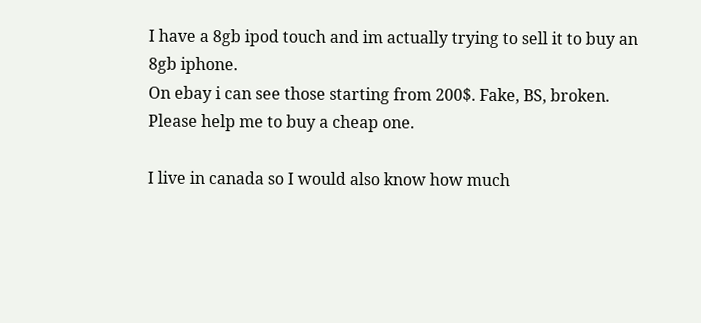I have a 8gb ipod touch and im actually trying to sell it to buy an 8gb iphone.
On ebay i can see those starting from 200$. Fake, BS, broken.
Please help me to buy a cheap one.

I live in canada so I would also know how much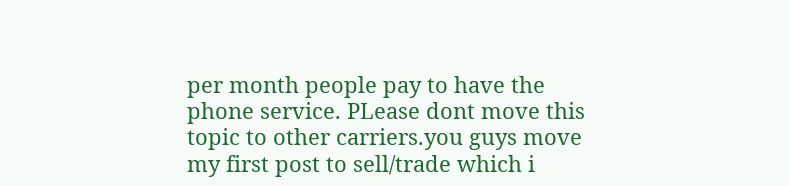per month people pay to have the phone service. PLease dont move this topic to other carriers.you guys move my first post to sell/trade which i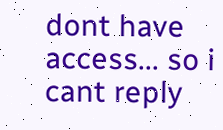dont have access... so i cant reply